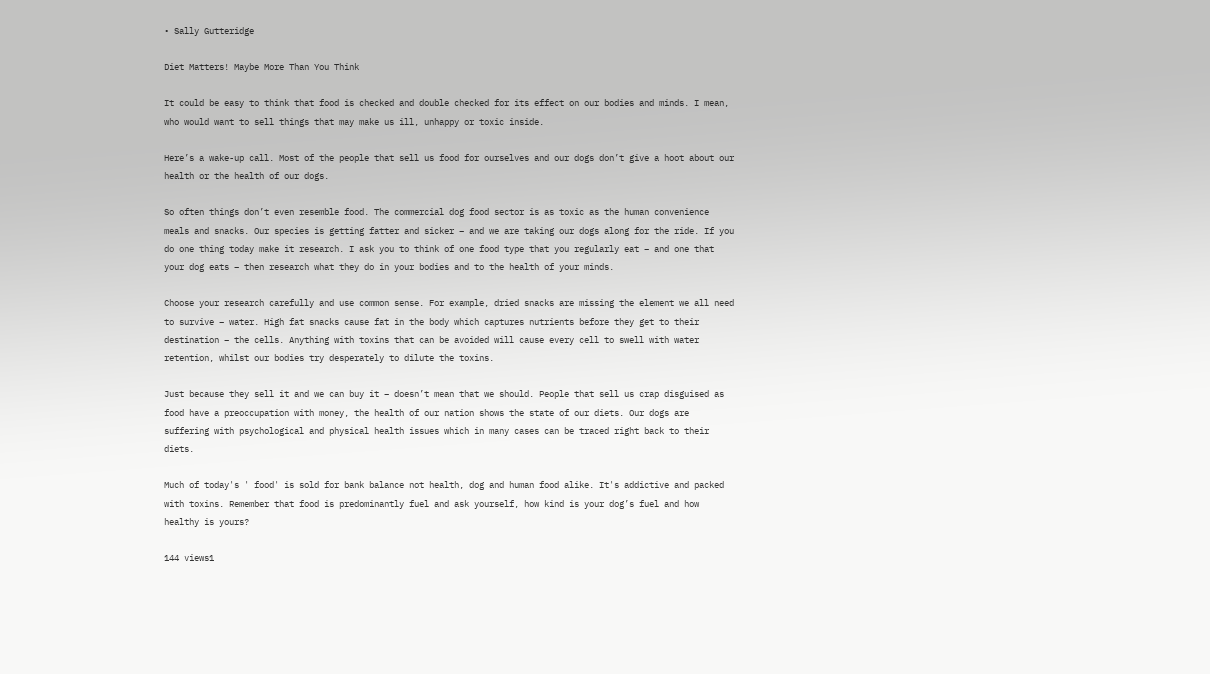• Sally Gutteridge

Diet Matters! Maybe More Than You Think

It could be easy to think that food is checked and double checked for its effect on our bodies and minds. I mean, who would want to sell things that may make us ill, unhappy or toxic inside.

Here’s a wake-up call. Most of the people that sell us food for ourselves and our dogs don’t give a hoot about our health or the health of our dogs.

So often things don’t even resemble food. The commercial dog food sector is as toxic as the human convenience meals and snacks. Our species is getting fatter and sicker – and we are taking our dogs along for the ride. If you do one thing today make it research. I ask you to think of one food type that you regularly eat – and one that your dog eats – then research what they do in your bodies and to the health of your minds.

Choose your research carefully and use common sense. For example, dried snacks are missing the element we all need to survive – water. High fat snacks cause fat in the body which captures nutrients before they get to their destination – the cells. Anything with toxins that can be avoided will cause every cell to swell with water retention, whilst our bodies try desperately to dilute the toxins.

Just because they sell it and we can buy it – doesn’t mean that we should. People that sell us crap disguised as food have a preoccupation with money, the health of our nation shows the state of our diets. Our dogs are suffering with psychological and physical health issues which in many cases can be traced right back to their diets.

Much of today's ' food' is sold for bank balance not health, dog and human food alike. It's addictive and packed with toxins. Remember that food is predominantly fuel and ask yourself, how kind is your dog’s fuel and how healthy is yours?

144 views1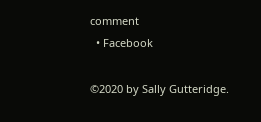comment
  • Facebook

©2020 by Sally Gutteridge.